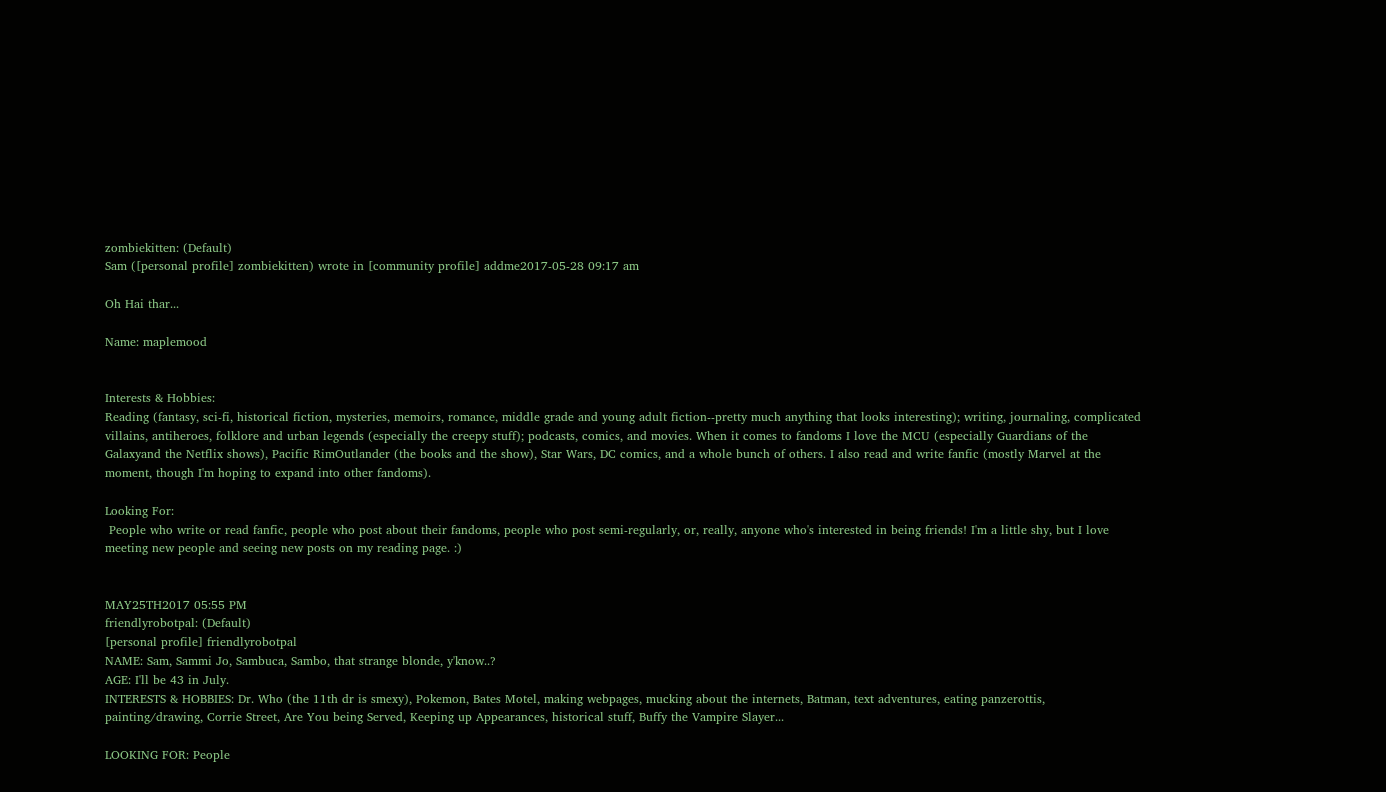zombiekitten: (Default)
Sam ([personal profile] zombiekitten) wrote in [community profile] addme2017-05-28 09:17 am

Oh Hai thar...

Name: maplemood


Interests & Hobbies:
Reading (fantasy, sci-fi, historical fiction, mysteries, memoirs, romance, middle grade and young adult fiction--pretty much anything that looks interesting); writing, journaling, complicated villains, antiheroes, folklore and urban legends (especially the creepy stuff); podcasts, comics, and movies. When it comes to fandoms I love the MCU (especially Guardians of the Galaxyand the Netflix shows), Pacific RimOutlander (the books and the show), Star Wars, DC comics, and a whole bunch of others. I also read and write fanfic (mostly Marvel at the moment, though I'm hoping to expand into other fandoms).

Looking For:
 People who write or read fanfic, people who post about their fandoms, people who post semi-regularly, or, really, anyone who's interested in being friends! I'm a little shy, but I love meeting new people and seeing new posts on my reading page. :)


MAY25TH2017 05:55 PM
friendlyrobotpal: (Default)
[personal profile] friendlyrobotpal
NAME: Sam, Sammi Jo, Sambuca, Sambo, that strange blonde, y'know..?
AGE: I'll be 43 in July.
INTERESTS & HOBBIES: Dr. Who (the 11th dr is smexy), Pokemon, Bates Motel, making webpages, mucking about the internets, Batman, text adventures, eating panzerottis, painting/drawing, Corrie Street, Are You being Served, Keeping up Appearances, historical stuff, Buffy the Vampire Slayer...

LOOKING FOR: People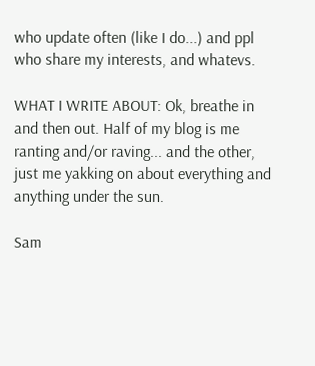who update often (like I do...) and ppl who share my interests, and whatevs.

WHAT I WRITE ABOUT: Ok, breathe in and then out. Half of my blog is me ranting and/or raving... and the other, just me yakking on about everything and anything under the sun.

Sam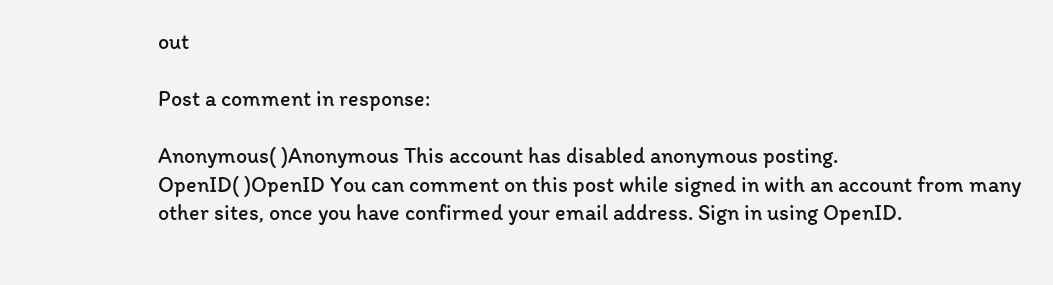out

Post a comment in response:

Anonymous( )Anonymous This account has disabled anonymous posting.
OpenID( )OpenID You can comment on this post while signed in with an account from many other sites, once you have confirmed your email address. Sign in using OpenID.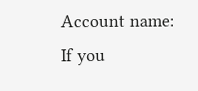Account name:
If you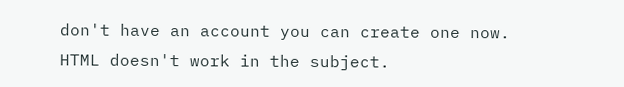don't have an account you can create one now.
HTML doesn't work in the subject.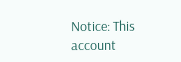Notice: This account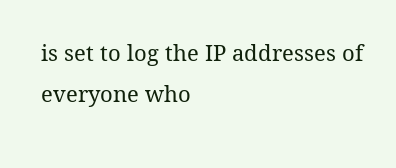is set to log the IP addresses of everyone who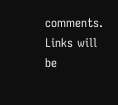comments.
Links will be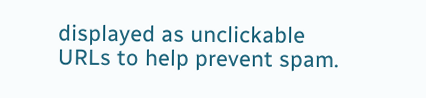displayed as unclickable URLs to help prevent spam.